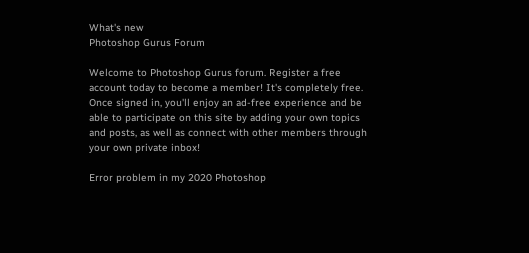What's new
Photoshop Gurus Forum

Welcome to Photoshop Gurus forum. Register a free account today to become a member! It's completely free. Once signed in, you'll enjoy an ad-free experience and be able to participate on this site by adding your own topics and posts, as well as connect with other members through your own private inbox!

Error problem in my 2020 Photoshop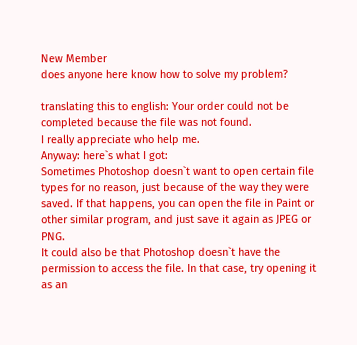New Member
does anyone here know how to solve my problem?

translating this to english: Your order could not be completed because the file was not found.
I really appreciate who help me.
Anyway: here`s what I got:
Sometimes Photoshop doesn`t want to open certain file types for no reason, just because of the way they were saved. If that happens, you can open the file in Paint or other similar program, and just save it again as JPEG or PNG.
It could also be that Photoshop doesn`t have the permission to access the file. In that case, try opening it as an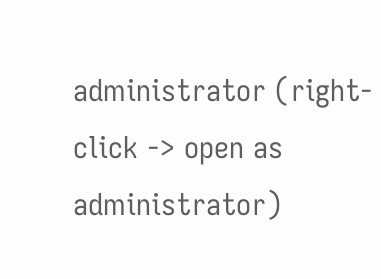administrator (right-click -> open as administrator)